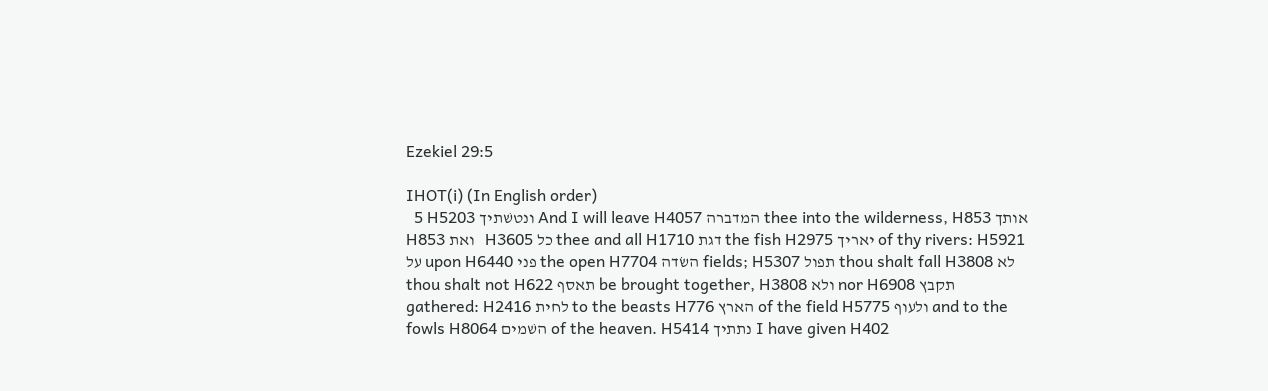Ezekiel 29:5

IHOT(i) (In English order)
  5 H5203 ונטשׁתיך And I will leave H4057 המדברה thee into the wilderness, H853 אותך   H853 ואת   H3605 כל thee and all H1710 דגת the fish H2975 יאריך of thy rivers: H5921 על upon H6440 פני the open H7704 השׂדה fields; H5307 תפול thou shalt fall H3808 לא thou shalt not H622 תאסף be brought together, H3808 ולא nor H6908 תקבץ gathered: H2416 לחית to the beasts H776 הארץ of the field H5775 ולעוף and to the fowls H8064 השׁמים of the heaven. H5414 נתתיך I have given H402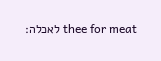לאכלה׃ thee for meat